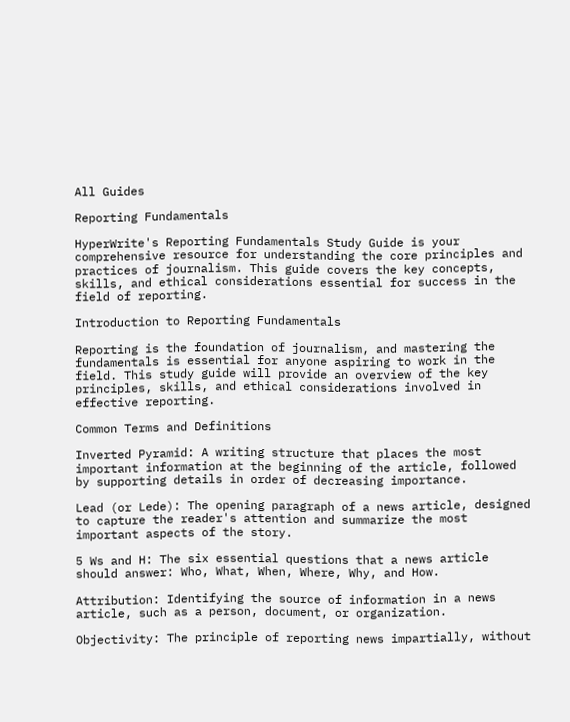All Guides

Reporting Fundamentals

HyperWrite's Reporting Fundamentals Study Guide is your comprehensive resource for understanding the core principles and practices of journalism. This guide covers the key concepts, skills, and ethical considerations essential for success in the field of reporting.

Introduction to Reporting Fundamentals

Reporting is the foundation of journalism, and mastering the fundamentals is essential for anyone aspiring to work in the field. This study guide will provide an overview of the key principles, skills, and ethical considerations involved in effective reporting.

Common Terms and Definitions

Inverted Pyramid: A writing structure that places the most important information at the beginning of the article, followed by supporting details in order of decreasing importance.

Lead (or Lede): The opening paragraph of a news article, designed to capture the reader's attention and summarize the most important aspects of the story.

5 Ws and H: The six essential questions that a news article should answer: Who, What, When, Where, Why, and How.

Attribution: Identifying the source of information in a news article, such as a person, document, or organization.

Objectivity: The principle of reporting news impartially, without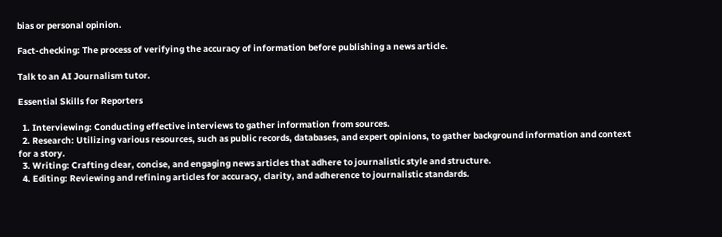bias or personal opinion.

Fact-checking: The process of verifying the accuracy of information before publishing a news article.

Talk to an AI Journalism tutor.

Essential Skills for Reporters

  1. Interviewing: Conducting effective interviews to gather information from sources.
  2. Research: Utilizing various resources, such as public records, databases, and expert opinions, to gather background information and context for a story.
  3. Writing: Crafting clear, concise, and engaging news articles that adhere to journalistic style and structure.
  4. Editing: Reviewing and refining articles for accuracy, clarity, and adherence to journalistic standards.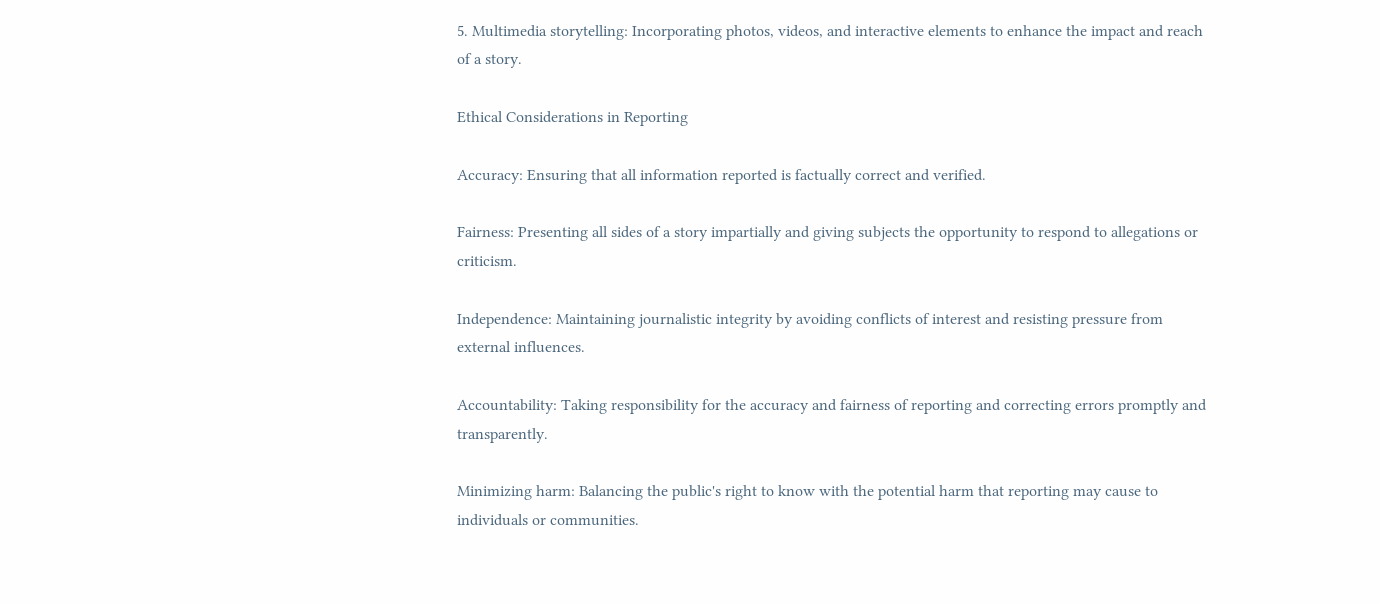5. Multimedia storytelling: Incorporating photos, videos, and interactive elements to enhance the impact and reach of a story.

Ethical Considerations in Reporting

Accuracy: Ensuring that all information reported is factually correct and verified.

Fairness: Presenting all sides of a story impartially and giving subjects the opportunity to respond to allegations or criticism.

Independence: Maintaining journalistic integrity by avoiding conflicts of interest and resisting pressure from external influences.

Accountability: Taking responsibility for the accuracy and fairness of reporting and correcting errors promptly and transparently.

Minimizing harm: Balancing the public's right to know with the potential harm that reporting may cause to individuals or communities.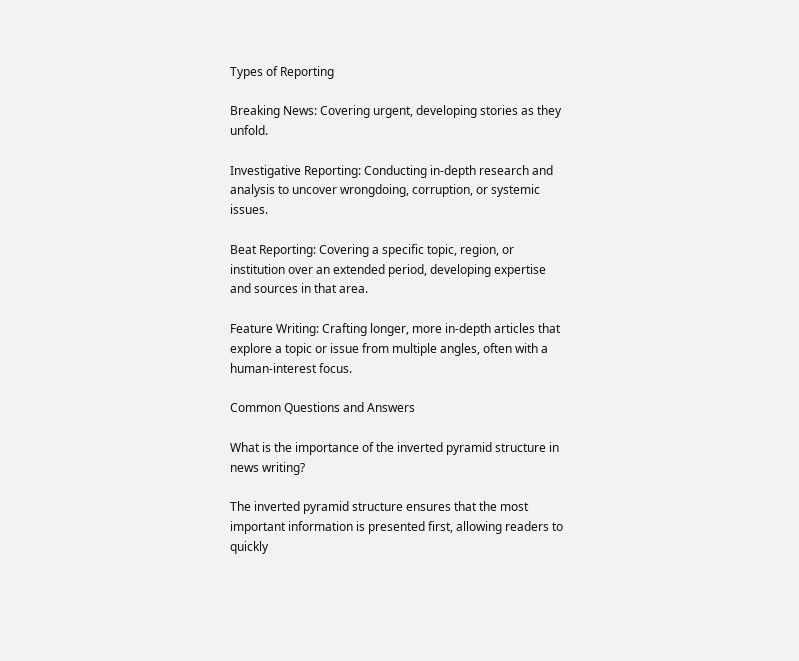Types of Reporting

Breaking News: Covering urgent, developing stories as they unfold.

Investigative Reporting: Conducting in-depth research and analysis to uncover wrongdoing, corruption, or systemic issues.

Beat Reporting: Covering a specific topic, region, or institution over an extended period, developing expertise and sources in that area.

Feature Writing: Crafting longer, more in-depth articles that explore a topic or issue from multiple angles, often with a human-interest focus.

Common Questions and Answers

What is the importance of the inverted pyramid structure in news writing?

The inverted pyramid structure ensures that the most important information is presented first, allowing readers to quickly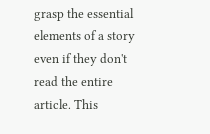grasp the essential elements of a story even if they don't read the entire article. This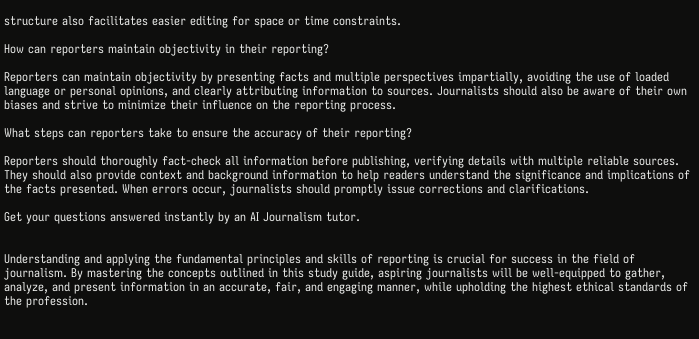structure also facilitates easier editing for space or time constraints.

How can reporters maintain objectivity in their reporting?

Reporters can maintain objectivity by presenting facts and multiple perspectives impartially, avoiding the use of loaded language or personal opinions, and clearly attributing information to sources. Journalists should also be aware of their own biases and strive to minimize their influence on the reporting process.

What steps can reporters take to ensure the accuracy of their reporting?

Reporters should thoroughly fact-check all information before publishing, verifying details with multiple reliable sources. They should also provide context and background information to help readers understand the significance and implications of the facts presented. When errors occur, journalists should promptly issue corrections and clarifications.

Get your questions answered instantly by an AI Journalism tutor.


Understanding and applying the fundamental principles and skills of reporting is crucial for success in the field of journalism. By mastering the concepts outlined in this study guide, aspiring journalists will be well-equipped to gather, analyze, and present information in an accurate, fair, and engaging manner, while upholding the highest ethical standards of the profession.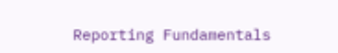Reporting Fundamentals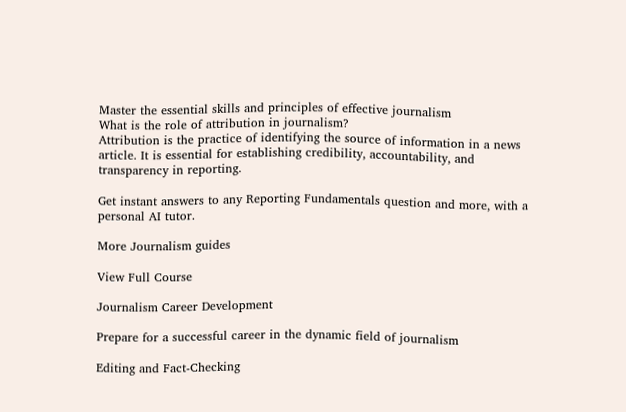Master the essential skills and principles of effective journalism
What is the role of attribution in journalism?
Attribution is the practice of identifying the source of information in a news article. It is essential for establishing credibility, accountability, and transparency in reporting.

Get instant answers to any Reporting Fundamentals question and more, with a personal AI tutor.

More Journalism guides

View Full Course

Journalism Career Development

Prepare for a successful career in the dynamic field of journalism

Editing and Fact-Checking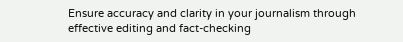Ensure accuracy and clarity in your journalism through effective editing and fact-checking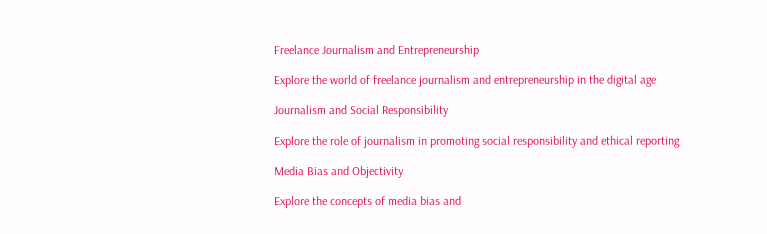Freelance Journalism and Entrepreneurship

Explore the world of freelance journalism and entrepreneurship in the digital age

Journalism and Social Responsibility

Explore the role of journalism in promoting social responsibility and ethical reporting

Media Bias and Objectivity

Explore the concepts of media bias and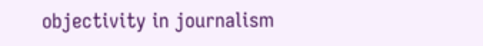objectivity in journalism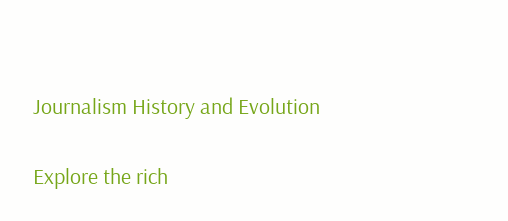Journalism History and Evolution

Explore the rich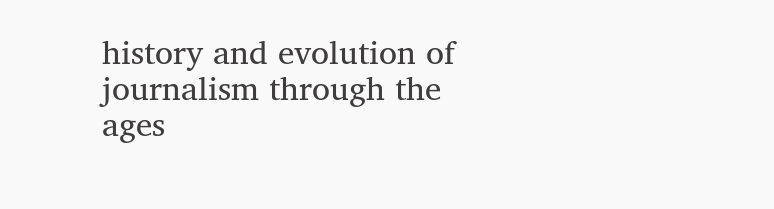history and evolution of journalism through the ages